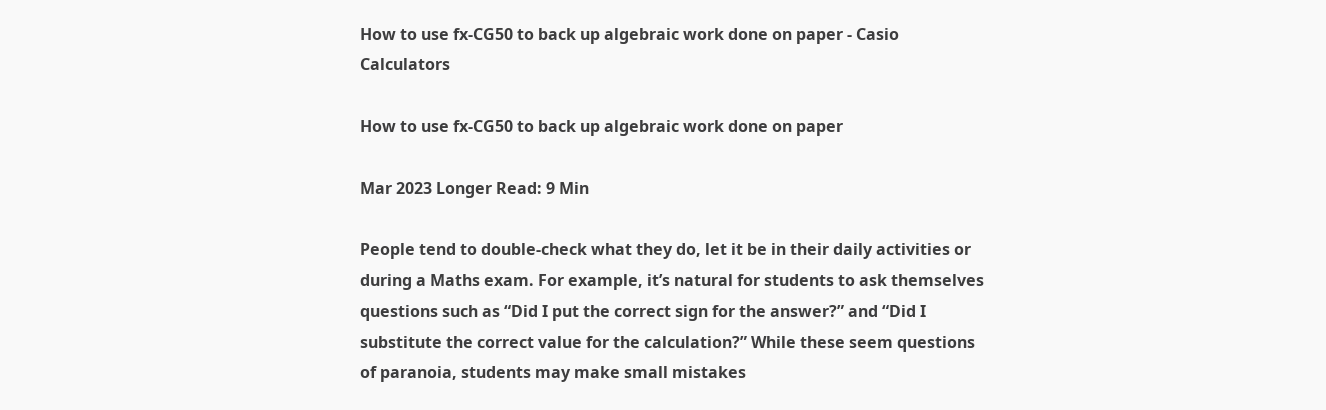How to use fx-CG50 to back up algebraic work done on paper - Casio Calculators

How to use fx-CG50 to back up algebraic work done on paper

Mar 2023 Longer Read: 9 Min

People tend to double-check what they do, let it be in their daily activities or during a Maths exam. For example, it’s natural for students to ask themselves questions such as “Did I put the correct sign for the answer?” and “Did I substitute the correct value for the calculation?” While these seem questions of paranoia, students may make small mistakes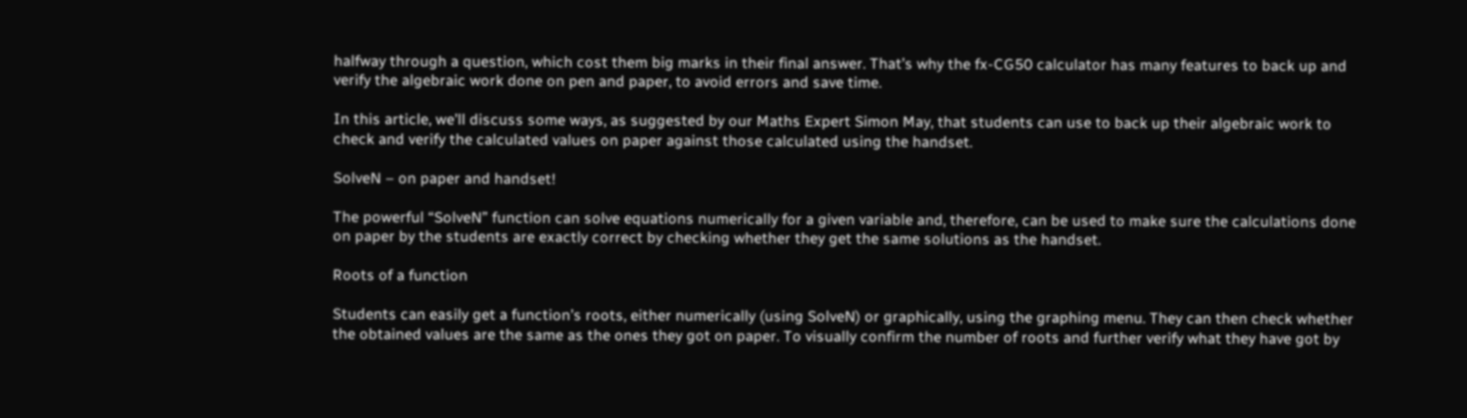halfway through a question, which cost them big marks in their final answer. That’s why the fx-CG50 calculator has many features to back up and verify the algebraic work done on pen and paper, to avoid errors and save time.

In this article, we’ll discuss some ways, as suggested by our Maths Expert Simon May, that students can use to back up their algebraic work to check and verify the calculated values on paper against those calculated using the handset.

SolveN – on paper and handset!

The powerful “SolveN” function can solve equations numerically for a given variable and, therefore, can be used to make sure the calculations done on paper by the students are exactly correct by checking whether they get the same solutions as the handset.

Roots of a function

Students can easily get a function’s roots, either numerically (using SolveN) or graphically, using the graphing menu. They can then check whether the obtained values are the same as the ones they got on paper. To visually confirm the number of roots and further verify what they have got by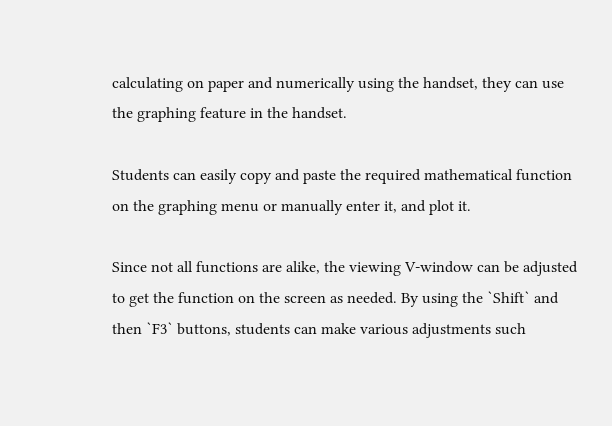calculating on paper and numerically using the handset, they can use the graphing feature in the handset.

Students can easily copy and paste the required mathematical function on the graphing menu or manually enter it, and plot it.

Since not all functions are alike, the viewing V-window can be adjusted to get the function on the screen as needed. By using the `Shift` and then `F3` buttons, students can make various adjustments such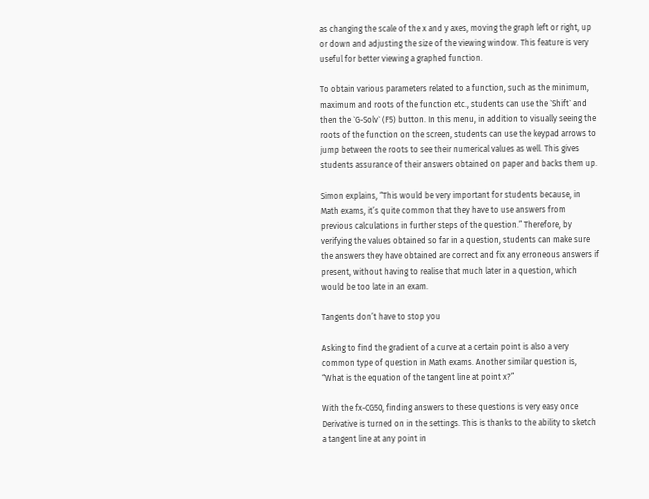as changing the scale of the x and y axes, moving the graph left or right, up or down and adjusting the size of the viewing window. This feature is very useful for better viewing a graphed function.

To obtain various parameters related to a function, such as the minimum, maximum and roots of the function etc., students can use the `Shift` and then the `G-Solv` (F5) button. In this menu, in addition to visually seeing the roots of the function on the screen, students can use the keypad arrows to jump between the roots to see their numerical values as well. This gives students assurance of their answers obtained on paper and backs them up.

Simon explains, “This would be very important for students because, in Math exams, it’s quite common that they have to use answers from previous calculations in further steps of the question.” Therefore, by verifying the values obtained so far in a question, students can make sure the answers they have obtained are correct and fix any erroneous answers if present, without having to realise that much later in a question, which would be too late in an exam.

Tangents don’t have to stop you

Asking to find the gradient of a curve at a certain point is also a very common type of question in Math exams. Another similar question is, “What is the equation of the tangent line at point x?”

With the fx-CG50, finding answers to these questions is very easy once Derivative is turned on in the settings. This is thanks to the ability to sketch a tangent line at any point in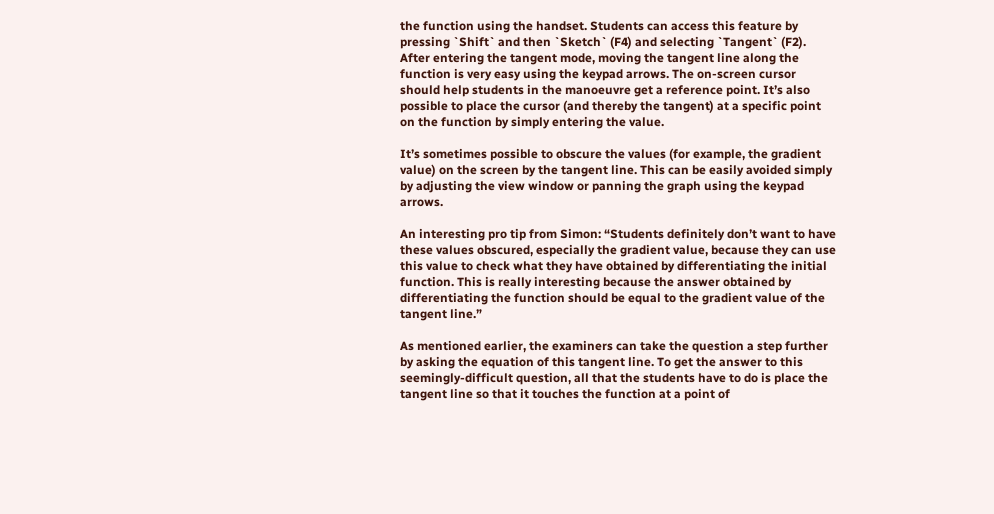the function using the handset. Students can access this feature by pressing `Shift` and then `Sketch` (F4) and selecting `Tangent` (F2). After entering the tangent mode, moving the tangent line along the function is very easy using the keypad arrows. The on-screen cursor should help students in the manoeuvre get a reference point. It’s also possible to place the cursor (and thereby the tangent) at a specific point on the function by simply entering the value.

It’s sometimes possible to obscure the values (for example, the gradient value) on the screen by the tangent line. This can be easily avoided simply by adjusting the view window or panning the graph using the keypad arrows.

An interesting pro tip from Simon: “Students definitely don’t want to have these values obscured, especially the gradient value, because they can use this value to check what they have obtained by differentiating the initial function. This is really interesting because the answer obtained by differentiating the function should be equal to the gradient value of the tangent line.”

As mentioned earlier, the examiners can take the question a step further by asking the equation of this tangent line. To get the answer to this seemingly-difficult question, all that the students have to do is place the tangent line so that it touches the function at a point of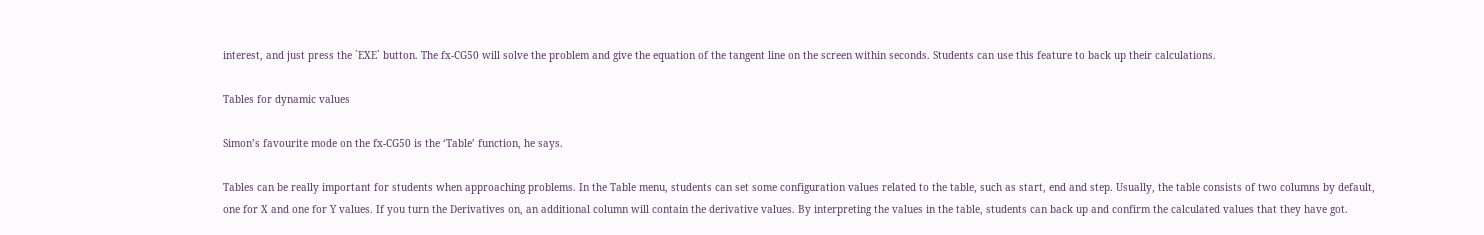interest, and just press the `EXE` button. The fx-CG50 will solve the problem and give the equation of the tangent line on the screen within seconds. Students can use this feature to back up their calculations.

Tables for dynamic values

Simon’s favourite mode on the fx-CG50 is the ‘Table’ function, he says.

Tables can be really important for students when approaching problems. In the Table menu, students can set some configuration values related to the table, such as start, end and step. Usually, the table consists of two columns by default, one for X and one for Y values. If you turn the Derivatives on, an additional column will contain the derivative values. By interpreting the values in the table, students can back up and confirm the calculated values that they have got.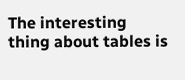The interesting thing about tables is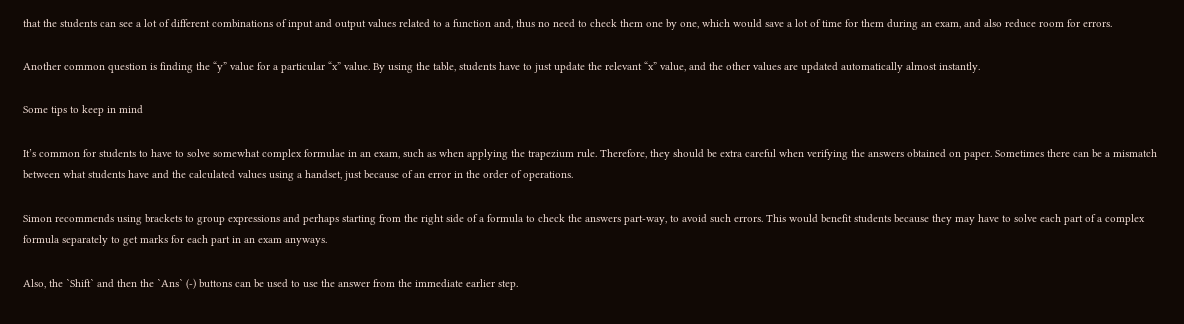that the students can see a lot of different combinations of input and output values related to a function and, thus no need to check them one by one, which would save a lot of time for them during an exam, and also reduce room for errors.

Another common question is finding the “y” value for a particular “x” value. By using the table, students have to just update the relevant “x” value, and the other values are updated automatically almost instantly.

Some tips to keep in mind

It’s common for students to have to solve somewhat complex formulae in an exam, such as when applying the trapezium rule. Therefore, they should be extra careful when verifying the answers obtained on paper. Sometimes there can be a mismatch between what students have and the calculated values using a handset, just because of an error in the order of operations.

Simon recommends using brackets to group expressions and perhaps starting from the right side of a formula to check the answers part-way, to avoid such errors. This would benefit students because they may have to solve each part of a complex formula separately to get marks for each part in an exam anyways.

Also, the `Shift` and then the `Ans` (-) buttons can be used to use the answer from the immediate earlier step.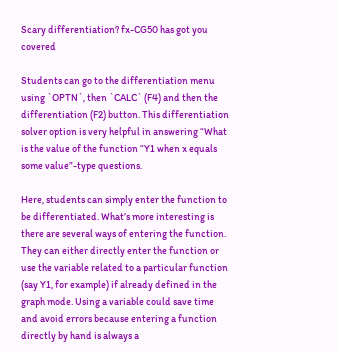Scary differentiation? fx-CG50 has got you covered

Students can go to the differentiation menu using `OPTN`, then `CALC` (F4) and then the differentiation (F2) button. This differentiation solver option is very helpful in answering “What is the value of the function “Y1 when x equals some value”-type questions.

Here, students can simply enter the function to be differentiated. What’s more interesting is there are several ways of entering the function. They can either directly enter the function or use the variable related to a particular function (say Y1, for example) if already defined in the graph mode. Using a variable could save time and avoid errors because entering a function directly by hand is always a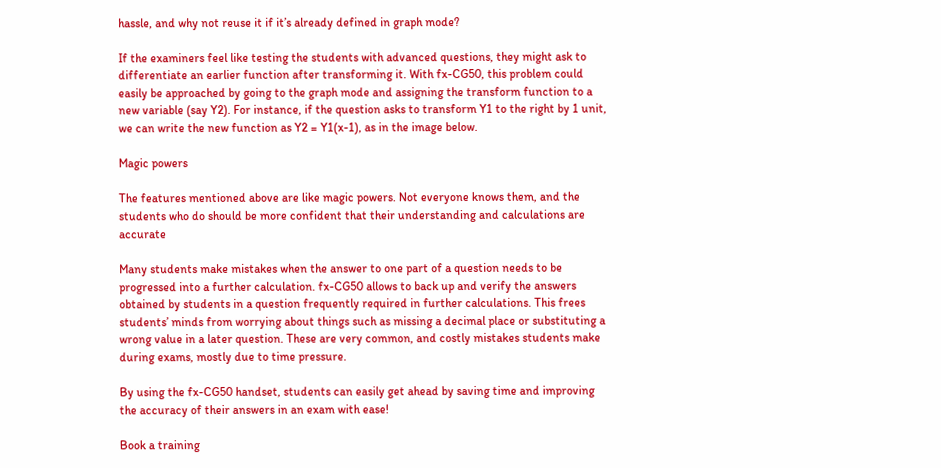hassle, and why not reuse it if it’s already defined in graph mode?

If the examiners feel like testing the students with advanced questions, they might ask to differentiate an earlier function after transforming it. With fx-CG50, this problem could easily be approached by going to the graph mode and assigning the transform function to a new variable (say Y2). For instance, if the question asks to transform Y1 to the right by 1 unit, we can write the new function as Y2 = Y1(x-1), as in the image below.

Magic powers

The features mentioned above are like magic powers. Not everyone knows them, and the students who do should be more confident that their understanding and calculations are accurate

Many students make mistakes when the answer to one part of a question needs to be progressed into a further calculation. fx-CG50 allows to back up and verify the answers obtained by students in a question frequently required in further calculations. This frees students’ minds from worrying about things such as missing a decimal place or substituting a wrong value in a later question. These are very common, and costly mistakes students make during exams, mostly due to time pressure.

By using the fx-CG50 handset, students can easily get ahead by saving time and improving the accuracy of their answers in an exam with ease!

Book a training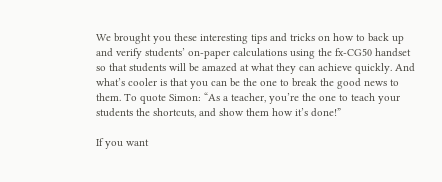We brought you these interesting tips and tricks on how to back up and verify students’ on-paper calculations using the fx-CG50 handset so that students will be amazed at what they can achieve quickly. And what’s cooler is that you can be the one to break the good news to them. To quote Simon: “As a teacher, you’re the one to teach your students the shortcuts, and show them how it’s done!”

If you want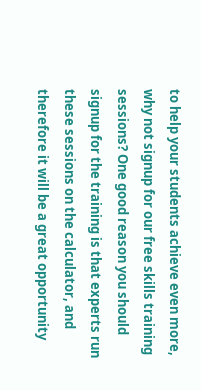to help your students achieve even more, why not signup for our free skills training sessions? One good reason you should signup for the training is that experts run these sessions on the calculator, and therefore it will be a great opportunity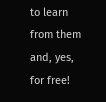to learn from them and, yes, for free!